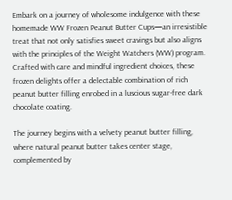Embark on a journey of wholesome indulgence with these homemade WW Frozen Peanut Butter Cups—an irresistible treat that not only satisfies sweet cravings but also aligns with the principles of the Weight Watchers (WW) program. Crafted with care and mindful ingredient choices, these frozen delights offer a delectable combination of rich peanut butter filling enrobed in a luscious sugar-free dark chocolate coating.

The journey begins with a velvety peanut butter filling, where natural peanut butter takes center stage, complemented by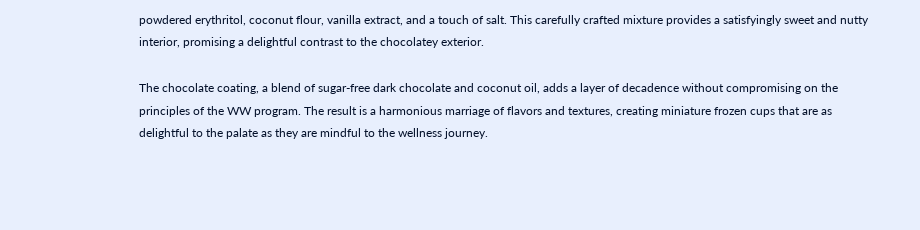powdered erythritol, coconut flour, vanilla extract, and a touch of salt. This carefully crafted mixture provides a satisfyingly sweet and nutty interior, promising a delightful contrast to the chocolatey exterior.

The chocolate coating, a blend of sugar-free dark chocolate and coconut oil, adds a layer of decadence without compromising on the principles of the WW program. The result is a harmonious marriage of flavors and textures, creating miniature frozen cups that are as delightful to the palate as they are mindful to the wellness journey.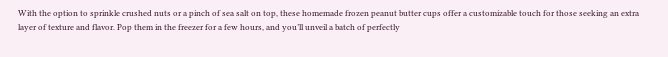With the option to sprinkle crushed nuts or a pinch of sea salt on top, these homemade frozen peanut butter cups offer a customizable touch for those seeking an extra layer of texture and flavor. Pop them in the freezer for a few hours, and you’ll unveil a batch of perfectly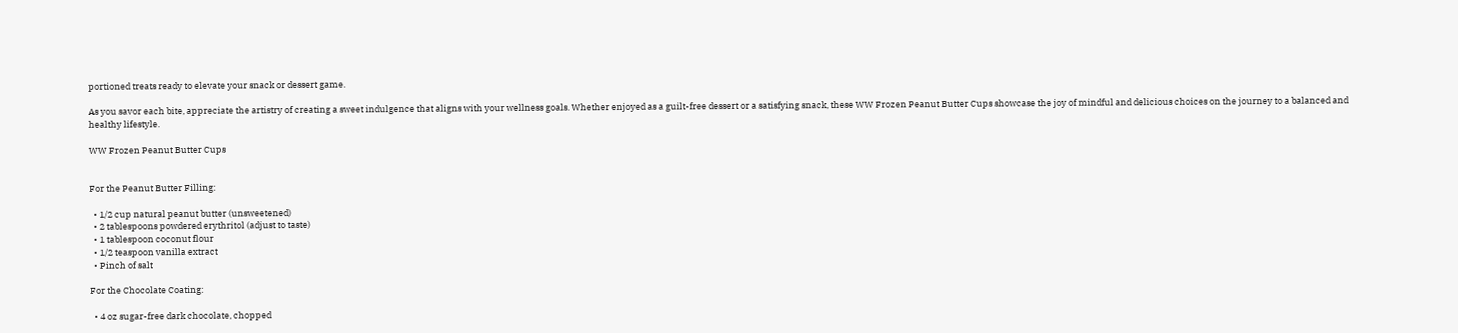portioned treats ready to elevate your snack or dessert game.

As you savor each bite, appreciate the artistry of creating a sweet indulgence that aligns with your wellness goals. Whether enjoyed as a guilt-free dessert or a satisfying snack, these WW Frozen Peanut Butter Cups showcase the joy of mindful and delicious choices on the journey to a balanced and healthy lifestyle.

WW Frozen Peanut Butter Cups


For the Peanut Butter Filling:

  • 1/2 cup natural peanut butter (unsweetened)
  • 2 tablespoons powdered erythritol (adjust to taste)
  • 1 tablespoon coconut flour
  • 1/2 teaspoon vanilla extract
  • Pinch of salt

For the Chocolate Coating:

  • 4 oz sugar-free dark chocolate, chopped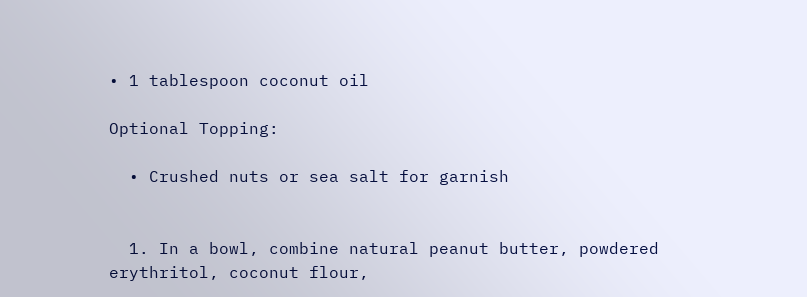• 1 tablespoon coconut oil

Optional Topping:

  • Crushed nuts or sea salt for garnish


  1. In a bowl, combine natural peanut butter, powdered erythritol, coconut flour,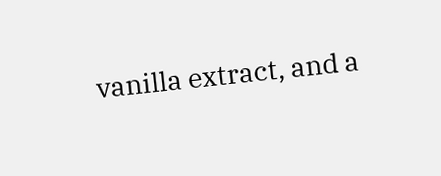vanilla extract, and a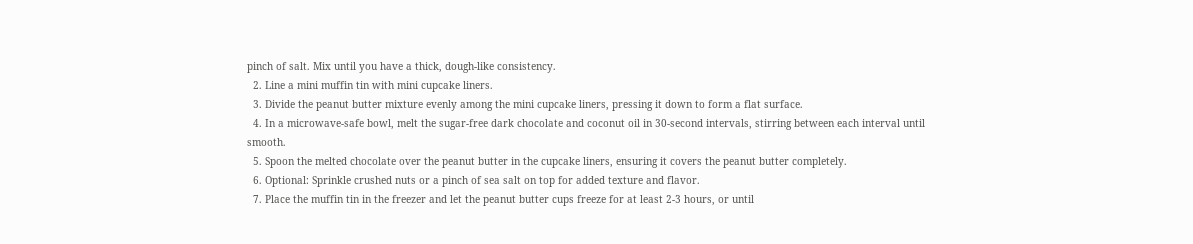pinch of salt. Mix until you have a thick, dough-like consistency.
  2. Line a mini muffin tin with mini cupcake liners.
  3. Divide the peanut butter mixture evenly among the mini cupcake liners, pressing it down to form a flat surface.
  4. In a microwave-safe bowl, melt the sugar-free dark chocolate and coconut oil in 30-second intervals, stirring between each interval until smooth.
  5. Spoon the melted chocolate over the peanut butter in the cupcake liners, ensuring it covers the peanut butter completely.
  6. Optional: Sprinkle crushed nuts or a pinch of sea salt on top for added texture and flavor.
  7. Place the muffin tin in the freezer and let the peanut butter cups freeze for at least 2-3 hours, or until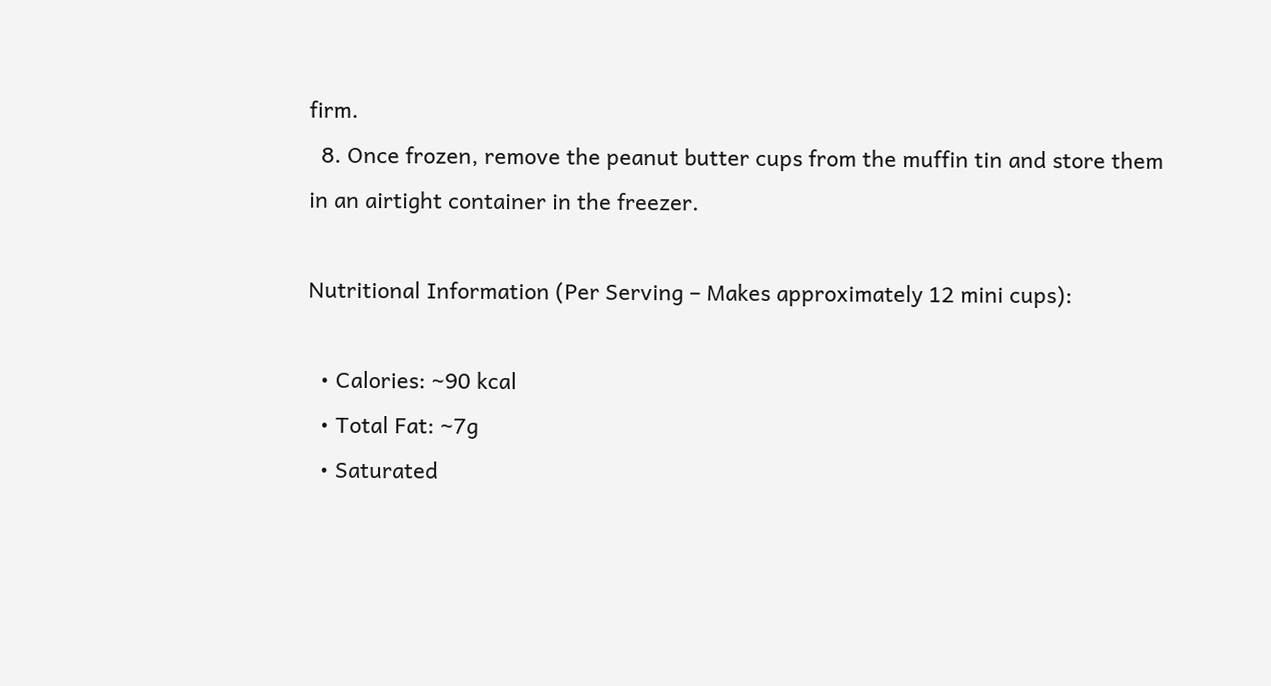firm.
  8. Once frozen, remove the peanut butter cups from the muffin tin and store them in an airtight container in the freezer.

Nutritional Information (Per Serving – Makes approximately 12 mini cups):

  • Calories: ~90 kcal
  • Total Fat: ~7g
  • Saturated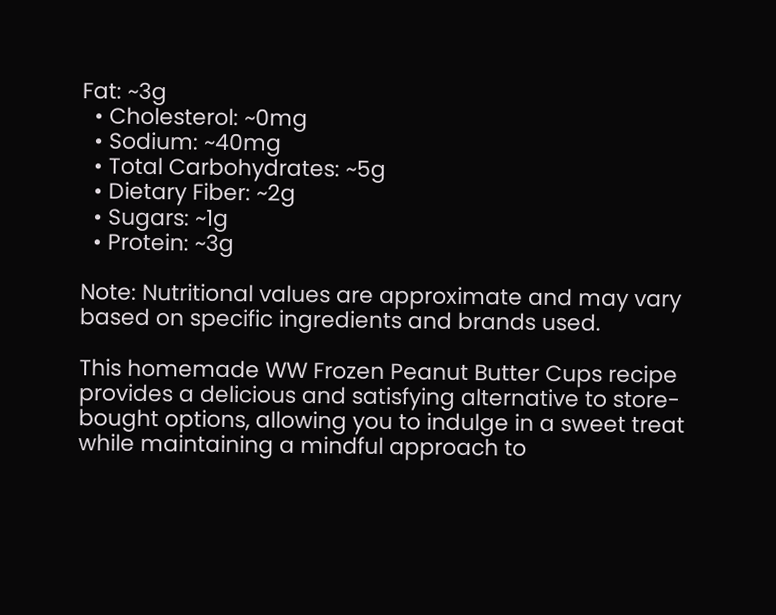Fat: ~3g
  • Cholesterol: ~0mg
  • Sodium: ~40mg
  • Total Carbohydrates: ~5g
  • Dietary Fiber: ~2g
  • Sugars: ~1g
  • Protein: ~3g

Note: Nutritional values are approximate and may vary based on specific ingredients and brands used.

This homemade WW Frozen Peanut Butter Cups recipe provides a delicious and satisfying alternative to store-bought options, allowing you to indulge in a sweet treat while maintaining a mindful approach to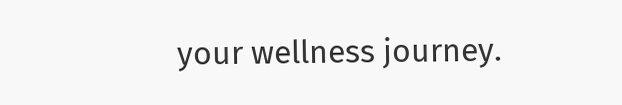your wellness journey.